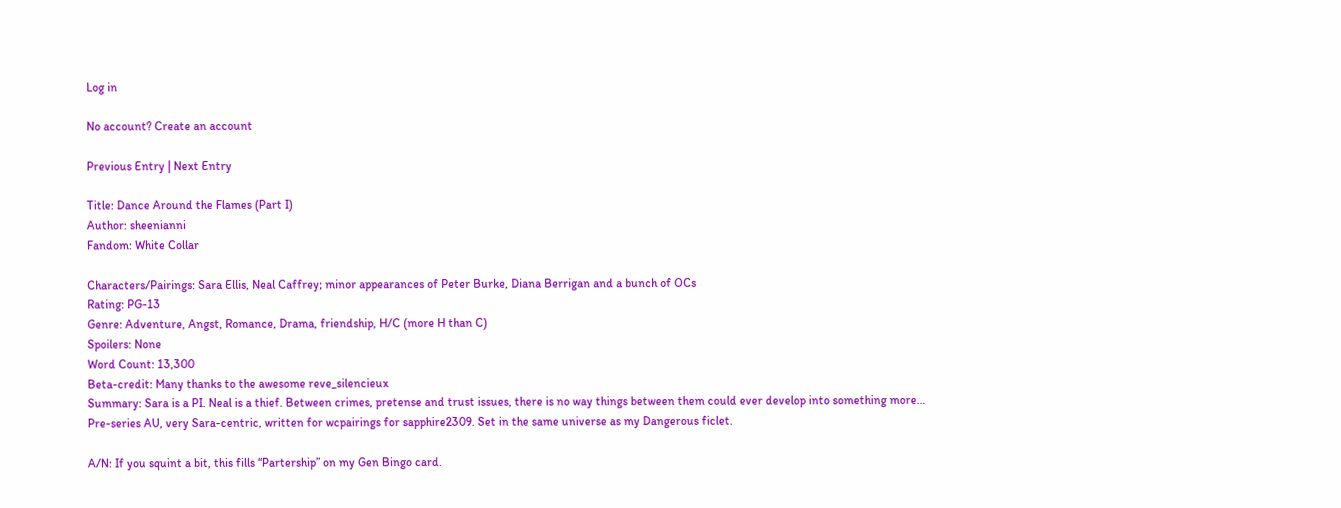Log in

No account? Create an account

Previous Entry | Next Entry

Title: Dance Around the Flames (Part I)
Author: sheenianni
Fandom: White Collar

Characters/Pairings: Sara Ellis, Neal Caffrey; minor appearances of Peter Burke, Diana Berrigan and a bunch of OCs
Rating: PG-13
Genre: Adventure, Angst, Romance, Drama, friendship, H/C (more H than C)
Spoilers: None
Word Count: 13,300
Beta-credit: Many thanks to the awesome reve_silencieux
Summary: Sara is a PI. Neal is a thief. Between crimes, pretense and trust issues, there is no way things between them could ever develop into something more…
Pre-series AU, very Sara-centric, written for wcpairings for sapphire2309. Set in the same universe as my Dangerous ficlet.

A/N: If you squint a bit, this fills “Partership” on my Gen Bingo card.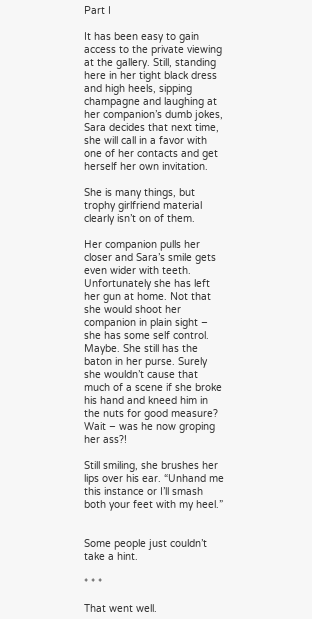Part I

It has been easy to gain access to the private viewing at the gallery. Still, standing here in her tight black dress and high heels, sipping champagne and laughing at her companion’s dumb jokes, Sara decides that next time, she will call in a favor with one of her contacts and get herself her own invitation.

She is many things, but trophy girlfriend material clearly isn’t on of them.

Her companion pulls her closer and Sara’s smile gets even wider with teeth. Unfortunately she has left her gun at home. Not that she would shoot her companion in plain sight – she has some self control. Maybe. She still has the baton in her purse. Surely she wouldn’t cause that much of a scene if she broke his hand and kneed him in the nuts for good measure? Wait – was he now groping her ass?!

Still smiling, she brushes her lips over his ear. “Unhand me this instance or I’ll smash both your feet with my heel.”


Some people just couldn’t take a hint.

* * *

That went well.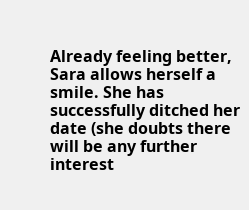Already feeling better, Sara allows herself a smile. She has successfully ditched her date (she doubts there will be any further interest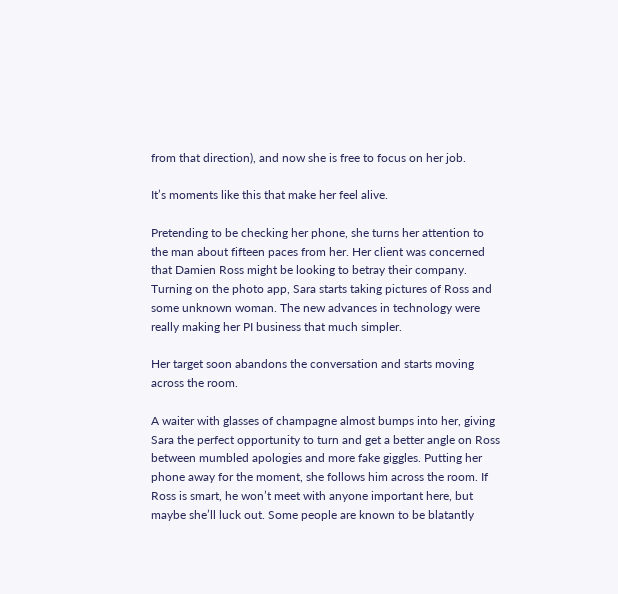from that direction), and now she is free to focus on her job.

It’s moments like this that make her feel alive.

Pretending to be checking her phone, she turns her attention to the man about fifteen paces from her. Her client was concerned that Damien Ross might be looking to betray their company. Turning on the photo app, Sara starts taking pictures of Ross and some unknown woman. The new advances in technology were really making her PI business that much simpler.

Her target soon abandons the conversation and starts moving across the room.

A waiter with glasses of champagne almost bumps into her, giving Sara the perfect opportunity to turn and get a better angle on Ross between mumbled apologies and more fake giggles. Putting her phone away for the moment, she follows him across the room. If Ross is smart, he won’t meet with anyone important here, but maybe she’ll luck out. Some people are known to be blatantly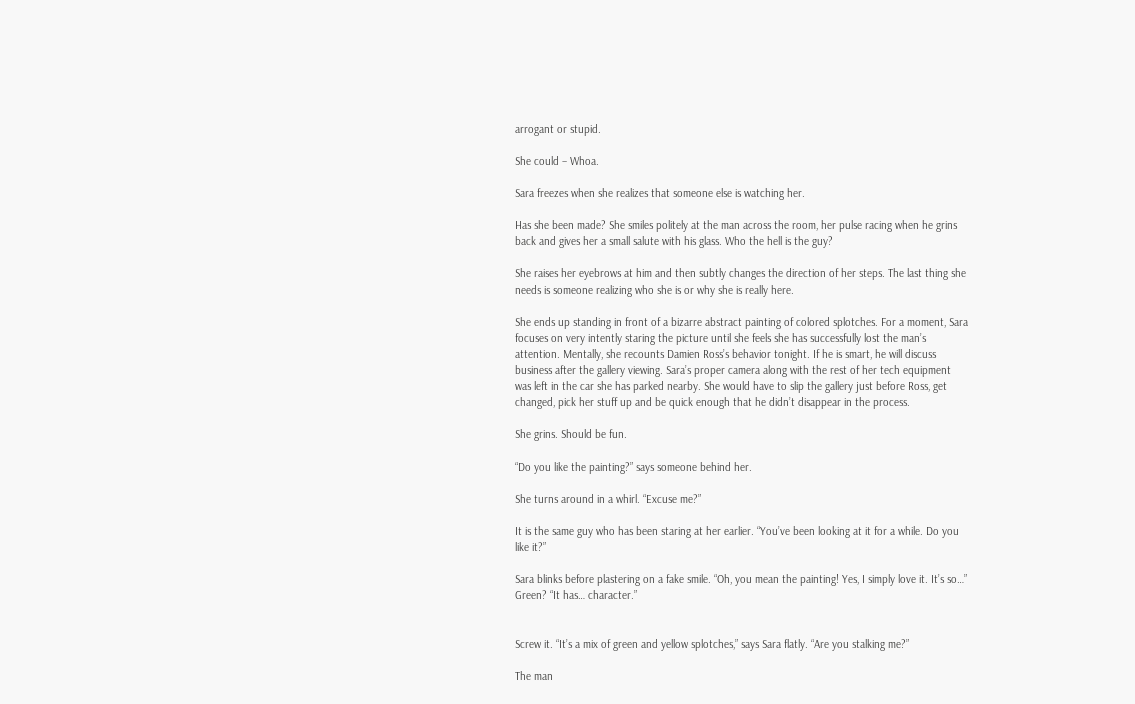arrogant or stupid.

She could – Whoa.

Sara freezes when she realizes that someone else is watching her.

Has she been made? She smiles politely at the man across the room, her pulse racing when he grins back and gives her a small salute with his glass. Who the hell is the guy?

She raises her eyebrows at him and then subtly changes the direction of her steps. The last thing she needs is someone realizing who she is or why she is really here.

She ends up standing in front of a bizarre abstract painting of colored splotches. For a moment, Sara focuses on very intently staring the picture until she feels she has successfully lost the man’s attention. Mentally, she recounts Damien Ross’s behavior tonight. If he is smart, he will discuss business after the gallery viewing. Sara’s proper camera along with the rest of her tech equipment was left in the car she has parked nearby. She would have to slip the gallery just before Ross, get changed, pick her stuff up and be quick enough that he didn’t disappear in the process.

She grins. Should be fun.

“Do you like the painting?” says someone behind her.

She turns around in a whirl. “Excuse me?”

It is the same guy who has been staring at her earlier. “You’ve been looking at it for a while. Do you like it?”

Sara blinks before plastering on a fake smile. “Oh, you mean the painting! Yes, I simply love it. It’s so…” Green? “It has… character.”


Screw it. “It’s a mix of green and yellow splotches,” says Sara flatly. “Are you stalking me?”

The man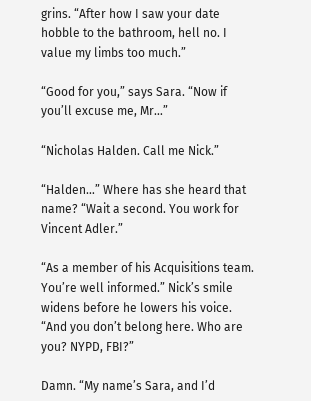grins. “After how I saw your date hobble to the bathroom, hell no. I value my limbs too much.”

“Good for you,” says Sara. “Now if you’ll excuse me, Mr…”

“Nicholas Halden. Call me Nick.”

“Halden…” Where has she heard that name? “Wait a second. You work for Vincent Adler.”

“As a member of his Acquisitions team. You’re well informed.” Nick’s smile widens before he lowers his voice. “And you don’t belong here. Who are you? NYPD, FBI?”

Damn. “My name’s Sara, and I’d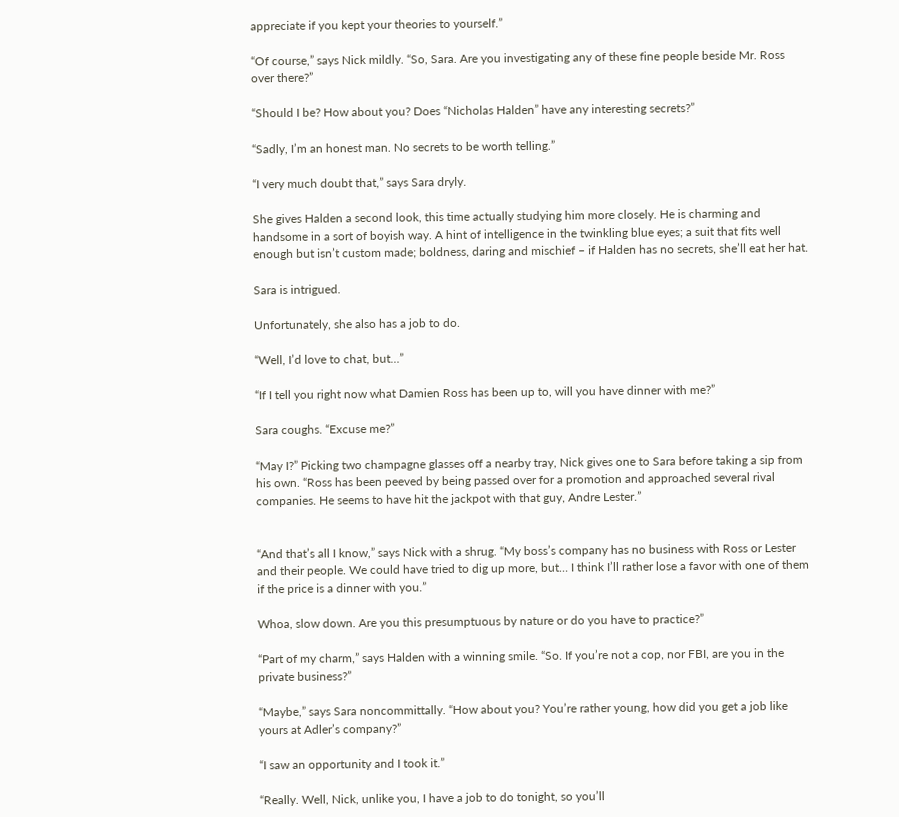appreciate if you kept your theories to yourself.”

“Of course,” says Nick mildly. “So, Sara. Are you investigating any of these fine people beside Mr. Ross over there?”

“Should I be? How about you? Does “Nicholas Halden” have any interesting secrets?”

“Sadly, I’m an honest man. No secrets to be worth telling.”

“I very much doubt that,” says Sara dryly.

She gives Halden a second look, this time actually studying him more closely. He is charming and handsome in a sort of boyish way. A hint of intelligence in the twinkling blue eyes; a suit that fits well enough but isn’t custom made; boldness, daring and mischief – if Halden has no secrets, she’ll eat her hat.

Sara is intrigued.

Unfortunately, she also has a job to do.

“Well, I’d love to chat, but…”

“If I tell you right now what Damien Ross has been up to, will you have dinner with me?”

Sara coughs. “Excuse me?”

“May I?” Picking two champagne glasses off a nearby tray, Nick gives one to Sara before taking a sip from his own. “Ross has been peeved by being passed over for a promotion and approached several rival companies. He seems to have hit the jackpot with that guy, Andre Lester.”


“And that’s all I know,” says Nick with a shrug. “My boss’s company has no business with Ross or Lester and their people. We could have tried to dig up more, but… I think I’ll rather lose a favor with one of them if the price is a dinner with you.”

Whoa, slow down. Are you this presumptuous by nature or do you have to practice?”

“Part of my charm,” says Halden with a winning smile. “So. If you’re not a cop, nor FBI, are you in the private business?”

“Maybe,” says Sara noncommittally. “How about you? You’re rather young, how did you get a job like yours at Adler’s company?”

“I saw an opportunity and I took it.”

“Really. Well, Nick, unlike you, I have a job to do tonight, so you’ll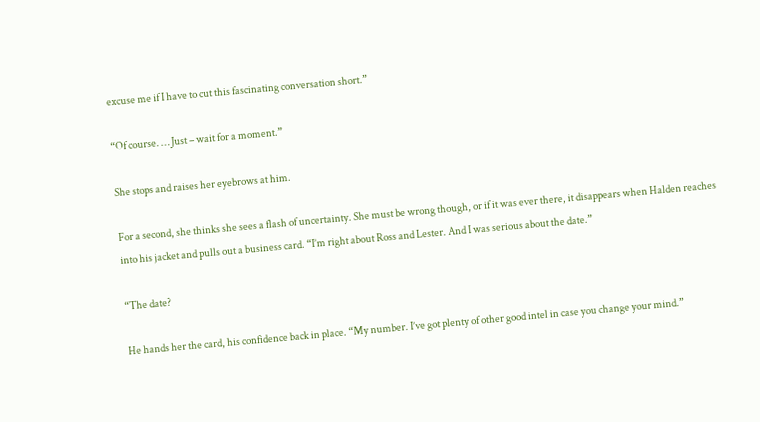excuse me if I have to cut this fascinating conversation short.”

“Of course. … Just – wait for a moment.”

She stops and raises her eyebrows at him.

For a second, she thinks she sees a flash of uncertainty. She must be wrong though, or if it was ever there, it disappears when Halden reaches into his jacket and pulls out a business card. “I’m right about Ross and Lester. And I was serious about the date.”

“The date?

He hands her the card, his confidence back in place. “My number. I’ve got plenty of other good intel in case you change your mind.”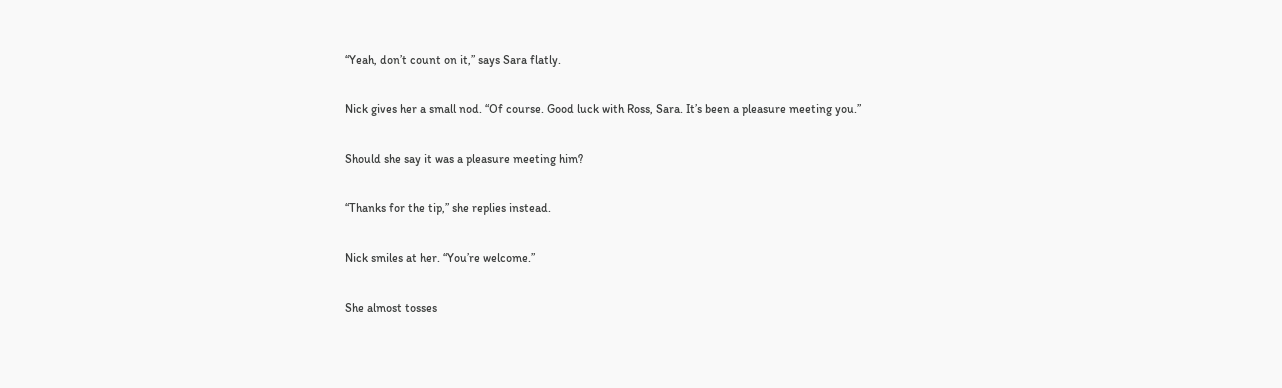“Yeah, don’t count on it,” says Sara flatly.

Nick gives her a small nod. “Of course. Good luck with Ross, Sara. It’s been a pleasure meeting you.”

Should she say it was a pleasure meeting him?

“Thanks for the tip,” she replies instead.

Nick smiles at her. “You’re welcome.”

She almost tosses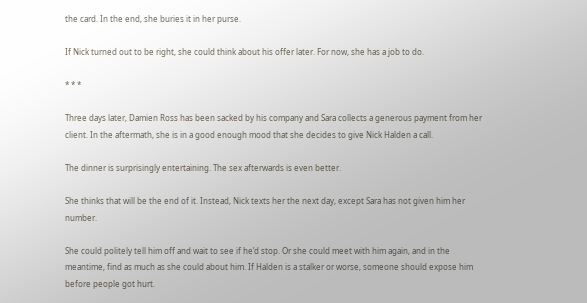the card. In the end, she buries it in her purse.

If Nick turned out to be right, she could think about his offer later. For now, she has a job to do.

* * *

Three days later, Damien Ross has been sacked by his company and Sara collects a generous payment from her client. In the aftermath, she is in a good enough mood that she decides to give Nick Halden a call.

The dinner is surprisingly entertaining. The sex afterwards is even better.

She thinks that will be the end of it. Instead, Nick texts her the next day, except Sara has not given him her number.

She could politely tell him off and wait to see if he’d stop. Or she could meet with him again, and in the meantime, find as much as she could about him. If Halden is a stalker or worse, someone should expose him before people got hurt.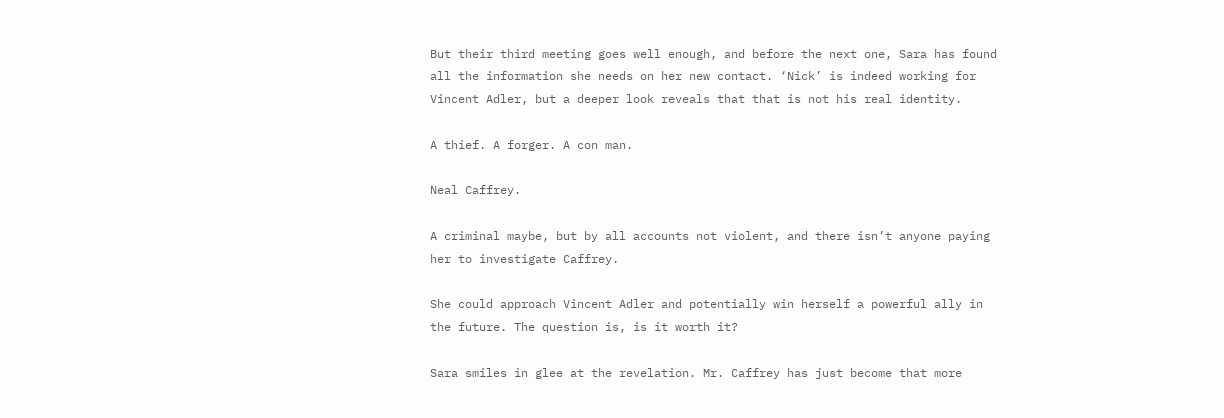But their third meeting goes well enough, and before the next one, Sara has found all the information she needs on her new contact. ‘Nick’ is indeed working for Vincent Adler, but a deeper look reveals that that is not his real identity.

A thief. A forger. A con man.

Neal Caffrey.

A criminal maybe, but by all accounts not violent, and there isn’t anyone paying her to investigate Caffrey.

She could approach Vincent Adler and potentially win herself a powerful ally in the future. The question is, is it worth it?

Sara smiles in glee at the revelation. Mr. Caffrey has just become that more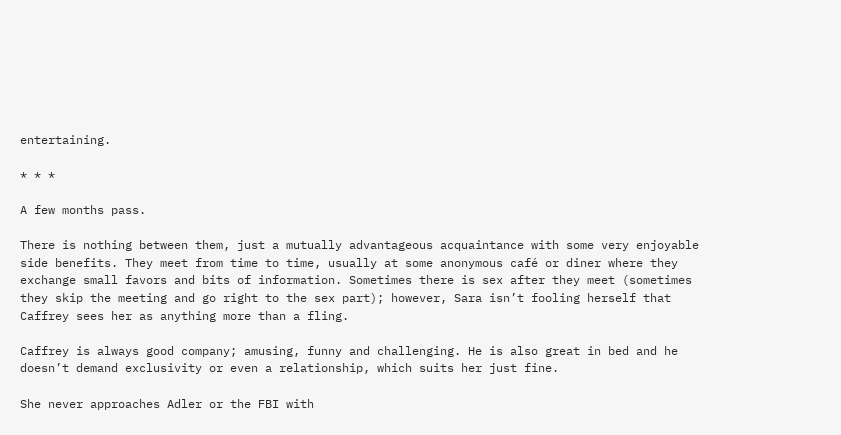entertaining.

* * *

A few months pass.

There is nothing between them, just a mutually advantageous acquaintance with some very enjoyable side benefits. They meet from time to time, usually at some anonymous café or diner where they exchange small favors and bits of information. Sometimes there is sex after they meet (sometimes they skip the meeting and go right to the sex part); however, Sara isn’t fooling herself that Caffrey sees her as anything more than a fling.

Caffrey is always good company; amusing, funny and challenging. He is also great in bed and he doesn’t demand exclusivity or even a relationship, which suits her just fine.

She never approaches Adler or the FBI with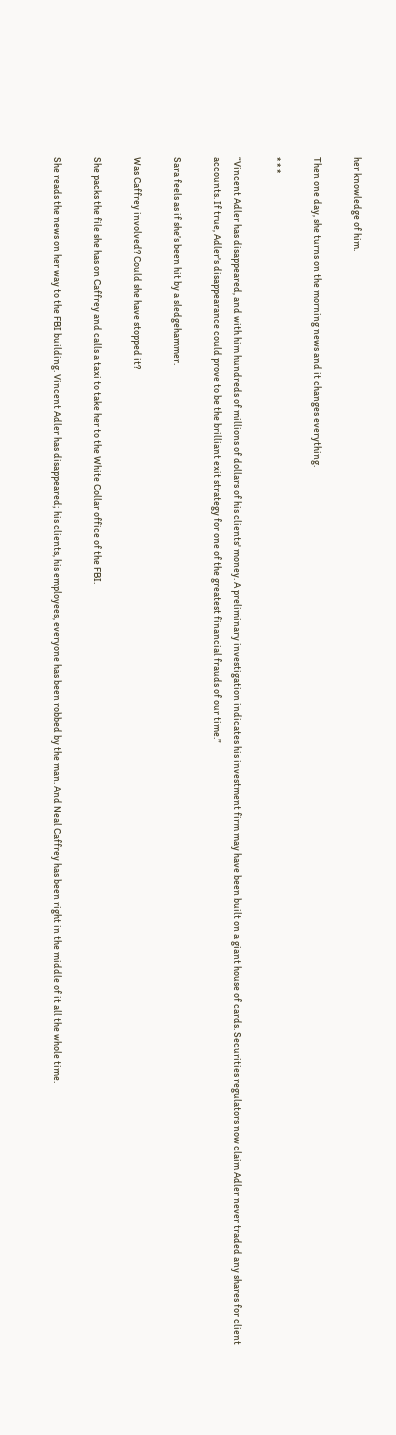her knowledge of him.

Then one day, she turns on the morning news and it changes everything.

* * *

“Vincent Adler has disappeared, and with him hundreds of millions of dollars of his clients' money. A preliminary investigation indicates his investment firm may have been built on a giant house of cards. Securities regulators now claim Adler never traded any shares for client accounts. If true, Adler's disappearance could prove to be the brilliant exit strategy for one of the greatest financial frauds of our time.”

Sara feels as if she’s been hit by a sledgehammer.

Was Caffrey involved? Could she have stopped it?

She packs the file she has on Caffrey and calls a taxi to take her to the White Collar office of the FBI.

She reads the news on her way to the FBI building. Vincent Adler has disappeared; his clients, his employees, everyone has been robbed by the man. And Neal Caffrey has been right in the middle of it all the whole time.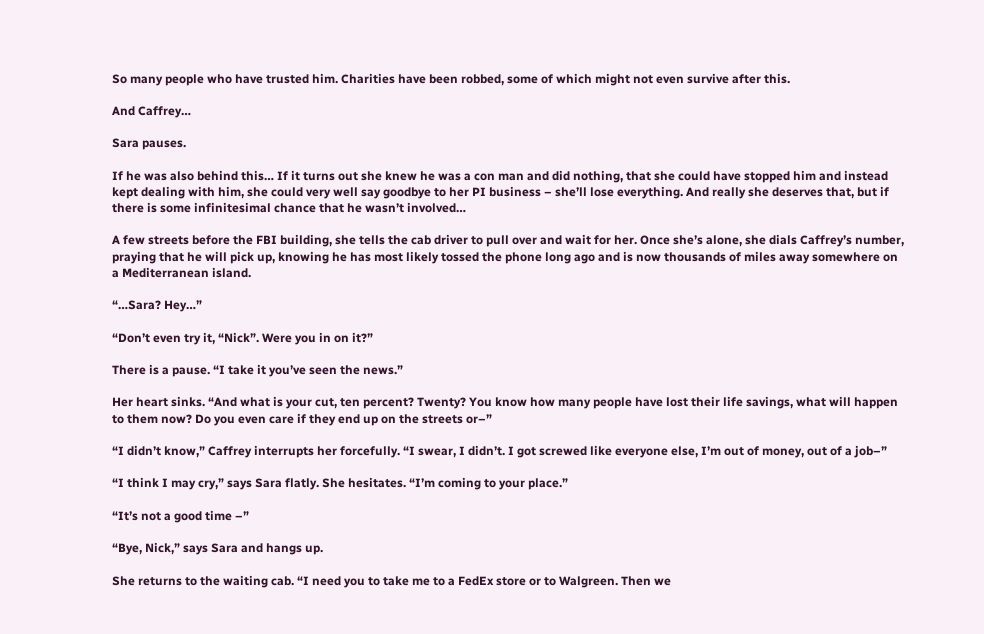So many people who have trusted him. Charities have been robbed, some of which might not even survive after this.

And Caffrey…

Sara pauses.

If he was also behind this… If it turns out she knew he was a con man and did nothing, that she could have stopped him and instead kept dealing with him, she could very well say goodbye to her PI business – she’ll lose everything. And really she deserves that, but if there is some infinitesimal chance that he wasn’t involved…

A few streets before the FBI building, she tells the cab driver to pull over and wait for her. Once she’s alone, she dials Caffrey’s number, praying that he will pick up, knowing he has most likely tossed the phone long ago and is now thousands of miles away somewhere on a Mediterranean island.

“…Sara? Hey…”

“Don’t even try it, “Nick”. Were you in on it?”

There is a pause. “I take it you’ve seen the news.”

Her heart sinks. “And what is your cut, ten percent? Twenty? You know how many people have lost their life savings, what will happen to them now? Do you even care if they end up on the streets or–”

“I didn’t know,” Caffrey interrupts her forcefully. “I swear, I didn’t. I got screwed like everyone else, I’m out of money, out of a job–”

“I think I may cry,” says Sara flatly. She hesitates. “I’m coming to your place.”

“It’s not a good time –”

“Bye, Nick,” says Sara and hangs up.

She returns to the waiting cab. “I need you to take me to a FedEx store or to Walgreen. Then we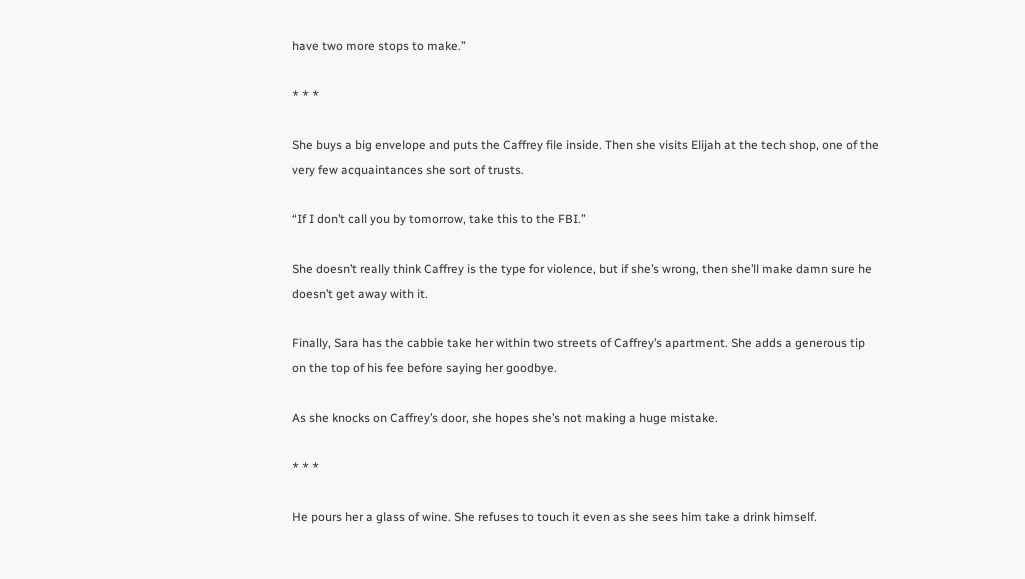have two more stops to make.”

* * *

She buys a big envelope and puts the Caffrey file inside. Then she visits Elijah at the tech shop, one of the very few acquaintances she sort of trusts.

“If I don’t call you by tomorrow, take this to the FBI.”

She doesn’t really think Caffrey is the type for violence, but if she’s wrong, then she’ll make damn sure he doesn’t get away with it.

Finally, Sara has the cabbie take her within two streets of Caffrey’s apartment. She adds a generous tip on the top of his fee before saying her goodbye.

As she knocks on Caffrey’s door, she hopes she’s not making a huge mistake.

* * *

He pours her a glass of wine. She refuses to touch it even as she sees him take a drink himself.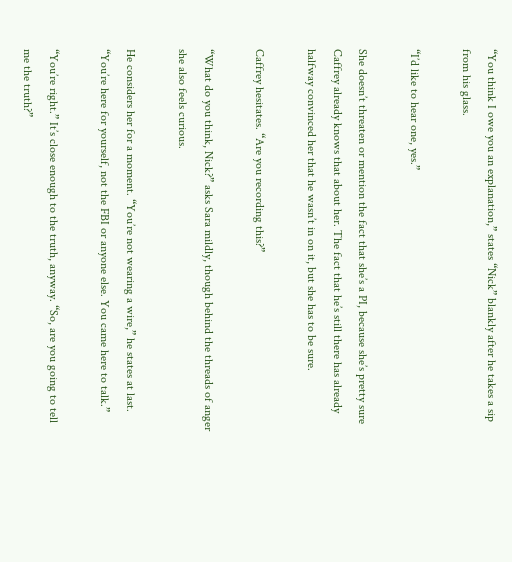“You think I owe you an explanation,” states “Nick” blankly after he takes a sip from his glass.

“I’d like to hear one, yes.”

She doesn’t threaten or mention the fact that she’s a PI, because she’s pretty sure Caffrey already knows that about her. The fact that he’s still there has already halfway convinced her that he wasn’t in on it, but she has to be sure.

Caffrey hesitates. “Are you recording this?”

“What do you think, Nick?” asks Sara mildly, though behind the threads of anger she also feels curious.

He considers her for a moment. “You’re not wearing a wire,” he states at last. “You’re here for yourself, not the FBI or anyone else. You came here to talk.”

“You’re right.” It’s close enough to the truth, anyway. “So, are you going to tell me the truth?”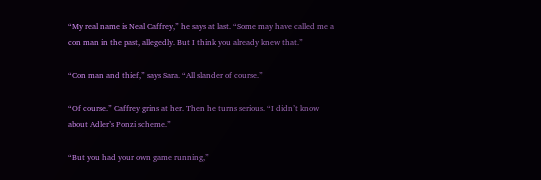“My real name is Neal Caffrey,” he says at last. “Some may have called me a con man in the past, allegedly. But I think you already knew that.”

“Con man and thief,” says Sara. “All slander of course.”

“Of course.” Caffrey grins at her. Then he turns serious. “I didn’t know about Adler’s Ponzi scheme.”

“But you had your own game running,”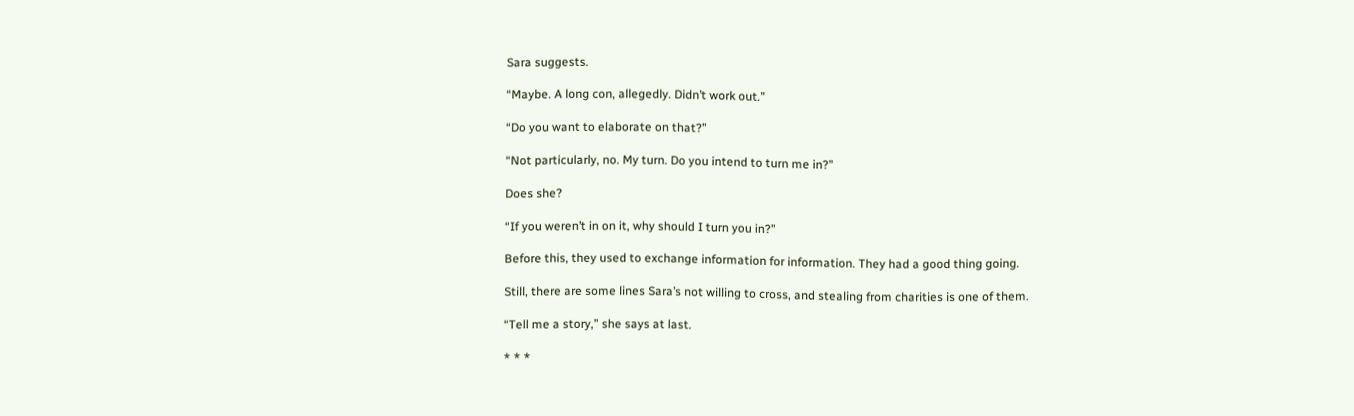Sara suggests.

“Maybe. A long con, allegedly. Didn’t work out.”

“Do you want to elaborate on that?”

“Not particularly, no. My turn. Do you intend to turn me in?”

Does she?

“If you weren’t in on it, why should I turn you in?”

Before this, they used to exchange information for information. They had a good thing going.

Still, there are some lines Sara’s not willing to cross, and stealing from charities is one of them.

“Tell me a story,” she says at last.

* * *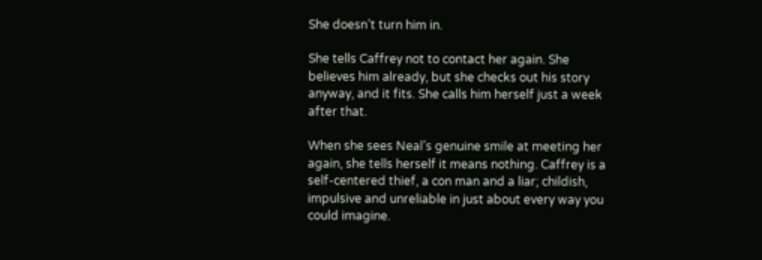She doesn’t turn him in.

She tells Caffrey not to contact her again. She believes him already, but she checks out his story anyway, and it fits. She calls him herself just a week after that.

When she sees Neal’s genuine smile at meeting her again, she tells herself it means nothing. Caffrey is a self-centered thief, a con man and a liar; childish, impulsive and unreliable in just about every way you could imagine.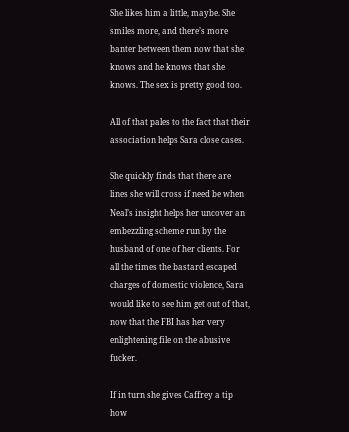She likes him a little, maybe. She smiles more, and there’s more banter between them now that she knows and he knows that she knows. The sex is pretty good too.

All of that pales to the fact that their association helps Sara close cases.

She quickly finds that there are lines she will cross if need be when Neal’s insight helps her uncover an embezzling scheme run by the husband of one of her clients. For all the times the bastard escaped charges of domestic violence, Sara would like to see him get out of that, now that the FBI has her very enlightening file on the abusive fucker.

If in turn she gives Caffrey a tip how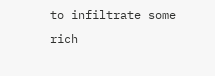to infiltrate some rich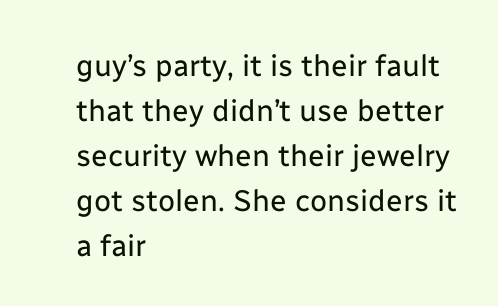guy’s party, it is their fault that they didn’t use better security when their jewelry got stolen. She considers it a fair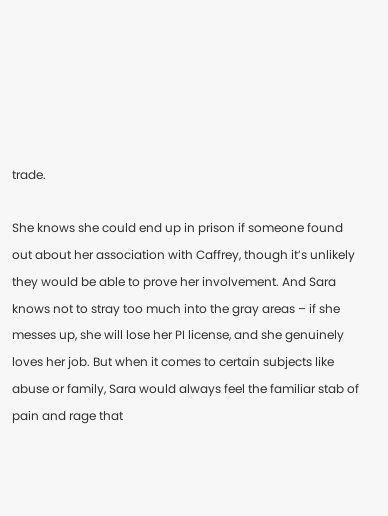trade.

She knows she could end up in prison if someone found out about her association with Caffrey, though it’s unlikely they would be able to prove her involvement. And Sara knows not to stray too much into the gray areas – if she messes up, she will lose her PI license, and she genuinely loves her job. But when it comes to certain subjects like abuse or family, Sara would always feel the familiar stab of pain and rage that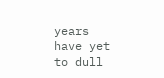years have yet to dull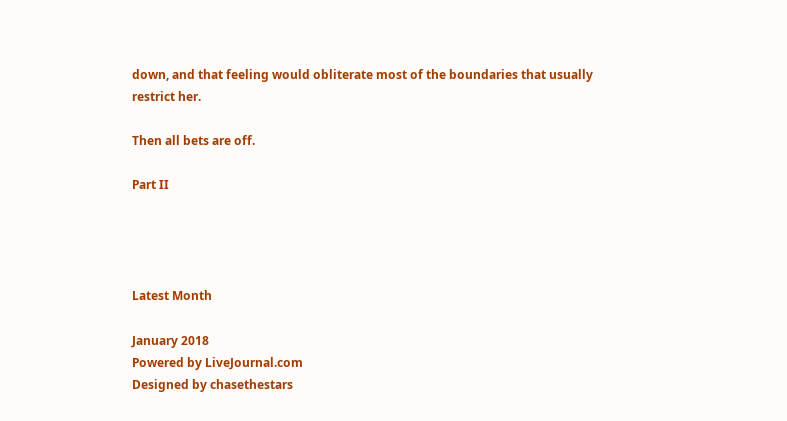down, and that feeling would obliterate most of the boundaries that usually restrict her.

Then all bets are off.

Part II




Latest Month

January 2018
Powered by LiveJournal.com
Designed by chasethestars